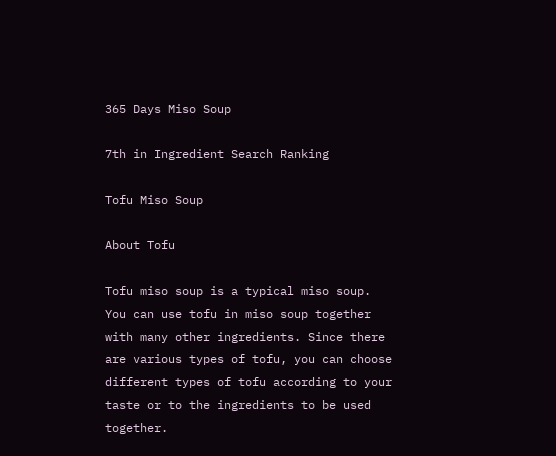365 Days Miso Soup

7th in Ingredient Search Ranking

Tofu Miso Soup

About Tofu

Tofu miso soup is a typical miso soup. You can use tofu in miso soup together with many other ingredients. Since there are various types of tofu, you can choose different types of tofu according to your taste or to the ingredients to be used together.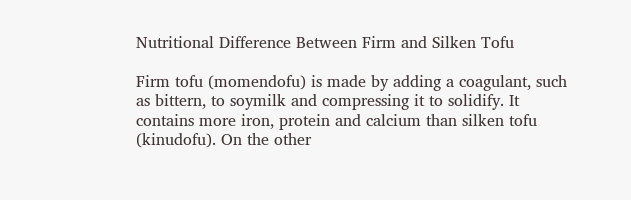Nutritional Difference Between Firm and Silken Tofu

Firm tofu (momendofu) is made by adding a coagulant, such as bittern, to soymilk and compressing it to solidify. It contains more iron, protein and calcium than silken tofu (kinudofu). On the other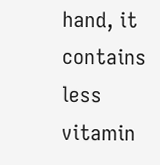hand, it contains less vitamin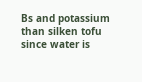Bs and potassium than silken tofu since water is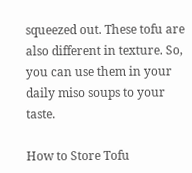squeezed out. These tofu are also different in texture. So, you can use them in your daily miso soups to your taste.

How to Store Tofu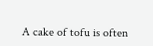A cake of tofu is often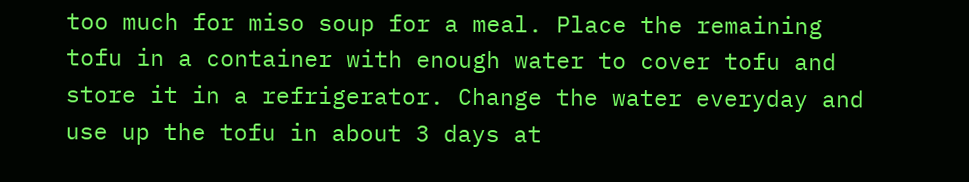too much for miso soup for a meal. Place the remaining tofu in a container with enough water to cover tofu and store it in a refrigerator. Change the water everyday and use up the tofu in about 3 days at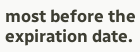most before the expiration date.